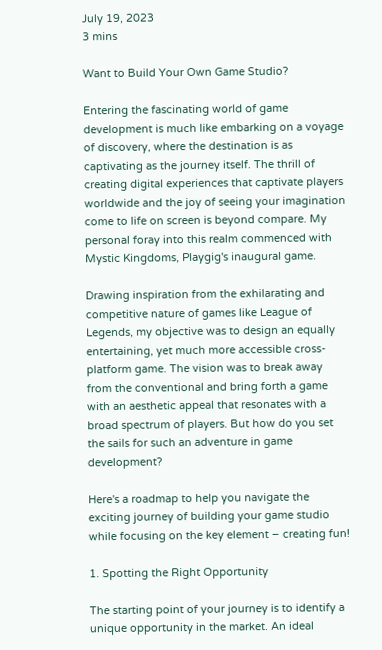July 19, 2023
3 mins

Want to Build Your Own Game Studio?

Entering the fascinating world of game development is much like embarking on a voyage of discovery, where the destination is as captivating as the journey itself. The thrill of creating digital experiences that captivate players worldwide and the joy of seeing your imagination come to life on screen is beyond compare. My personal foray into this realm commenced with Mystic Kingdoms, Playgig's inaugural game.

Drawing inspiration from the exhilarating and competitive nature of games like League of Legends, my objective was to design an equally entertaining, yet much more accessible cross-platform game. The vision was to break away from the conventional and bring forth a game with an aesthetic appeal that resonates with a broad spectrum of players. But how do you set the sails for such an adventure in game development?

Here's a roadmap to help you navigate the exciting journey of building your game studio while focusing on the key element – creating fun!

1. Spotting the Right Opportunity

The starting point of your journey is to identify a unique opportunity in the market. An ideal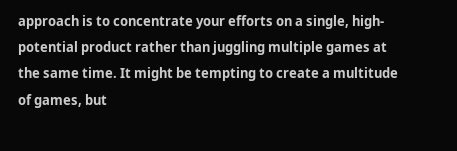approach is to concentrate your efforts on a single, high-potential product rather than juggling multiple games at the same time. It might be tempting to create a multitude of games, but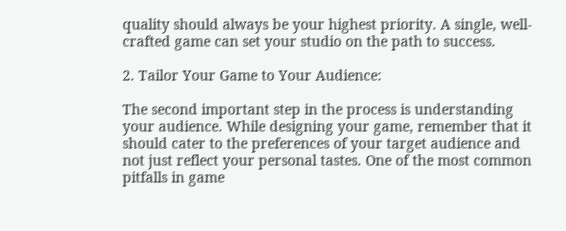quality should always be your highest priority. A single, well-crafted game can set your studio on the path to success.

2. Tailor Your Game to Your Audience:

The second important step in the process is understanding your audience. While designing your game, remember that it should cater to the preferences of your target audience and not just reflect your personal tastes. One of the most common pitfalls in game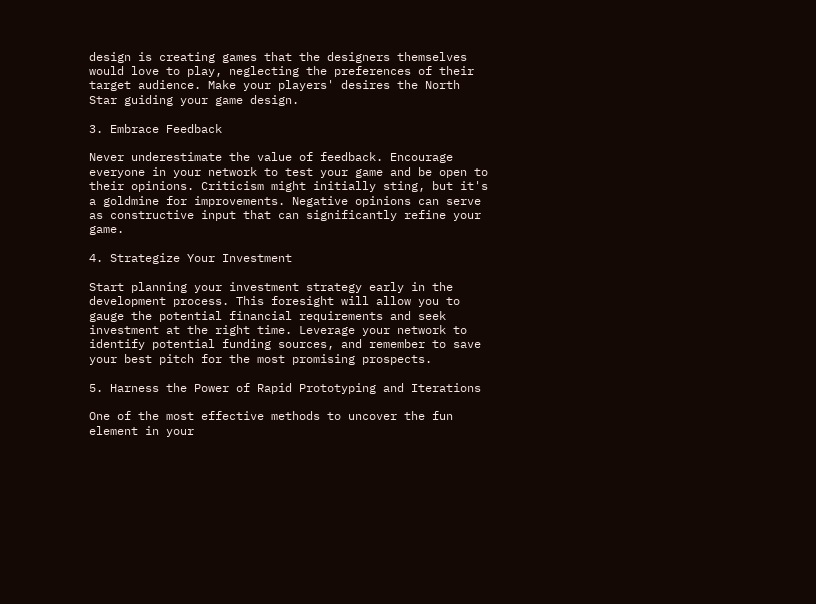design is creating games that the designers themselves would love to play, neglecting the preferences of their target audience. Make your players' desires the North Star guiding your game design.

3. Embrace Feedback

Never underestimate the value of feedback. Encourage everyone in your network to test your game and be open to their opinions. Criticism might initially sting, but it's a goldmine for improvements. Negative opinions can serve as constructive input that can significantly refine your game.

4. Strategize Your Investment

Start planning your investment strategy early in the development process. This foresight will allow you to gauge the potential financial requirements and seek investment at the right time. Leverage your network to identify potential funding sources, and remember to save your best pitch for the most promising prospects.

5. Harness the Power of Rapid Prototyping and Iterations

One of the most effective methods to uncover the fun element in your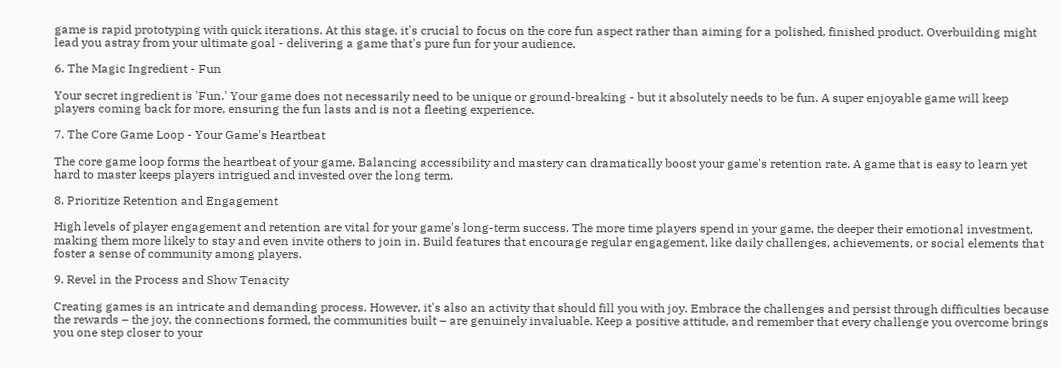game is rapid prototyping with quick iterations. At this stage, it's crucial to focus on the core fun aspect rather than aiming for a polished, finished product. Overbuilding might lead you astray from your ultimate goal - delivering a game that's pure fun for your audience.

6. The Magic Ingredient - Fun

Your secret ingredient is 'Fun.' Your game does not necessarily need to be unique or ground-breaking - but it absolutely needs to be fun. A super enjoyable game will keep players coming back for more, ensuring the fun lasts and is not a fleeting experience.

7. The Core Game Loop - Your Game's Heartbeat

The core game loop forms the heartbeat of your game. Balancing accessibility and mastery can dramatically boost your game's retention rate. A game that is easy to learn yet hard to master keeps players intrigued and invested over the long term.

8. Prioritize Retention and Engagement

High levels of player engagement and retention are vital for your game's long-term success. The more time players spend in your game, the deeper their emotional investment, making them more likely to stay and even invite others to join in. Build features that encourage regular engagement, like daily challenges, achievements, or social elements that foster a sense of community among players.

9. Revel in the Process and Show Tenacity

Creating games is an intricate and demanding process. However, it's also an activity that should fill you with joy. Embrace the challenges and persist through difficulties because the rewards – the joy, the connections formed, the communities built – are genuinely invaluable. Keep a positive attitude, and remember that every challenge you overcome brings you one step closer to your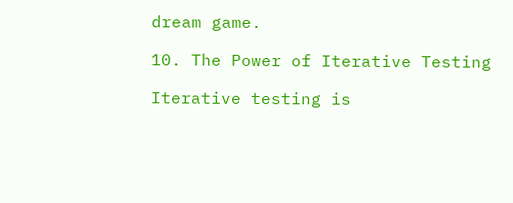dream game.

10. The Power of Iterative Testing

Iterative testing is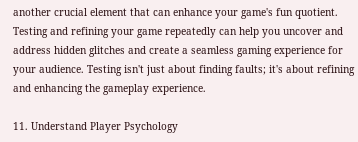another crucial element that can enhance your game's fun quotient. Testing and refining your game repeatedly can help you uncover and address hidden glitches and create a seamless gaming experience for your audience. Testing isn't just about finding faults; it's about refining and enhancing the gameplay experience.

11. Understand Player Psychology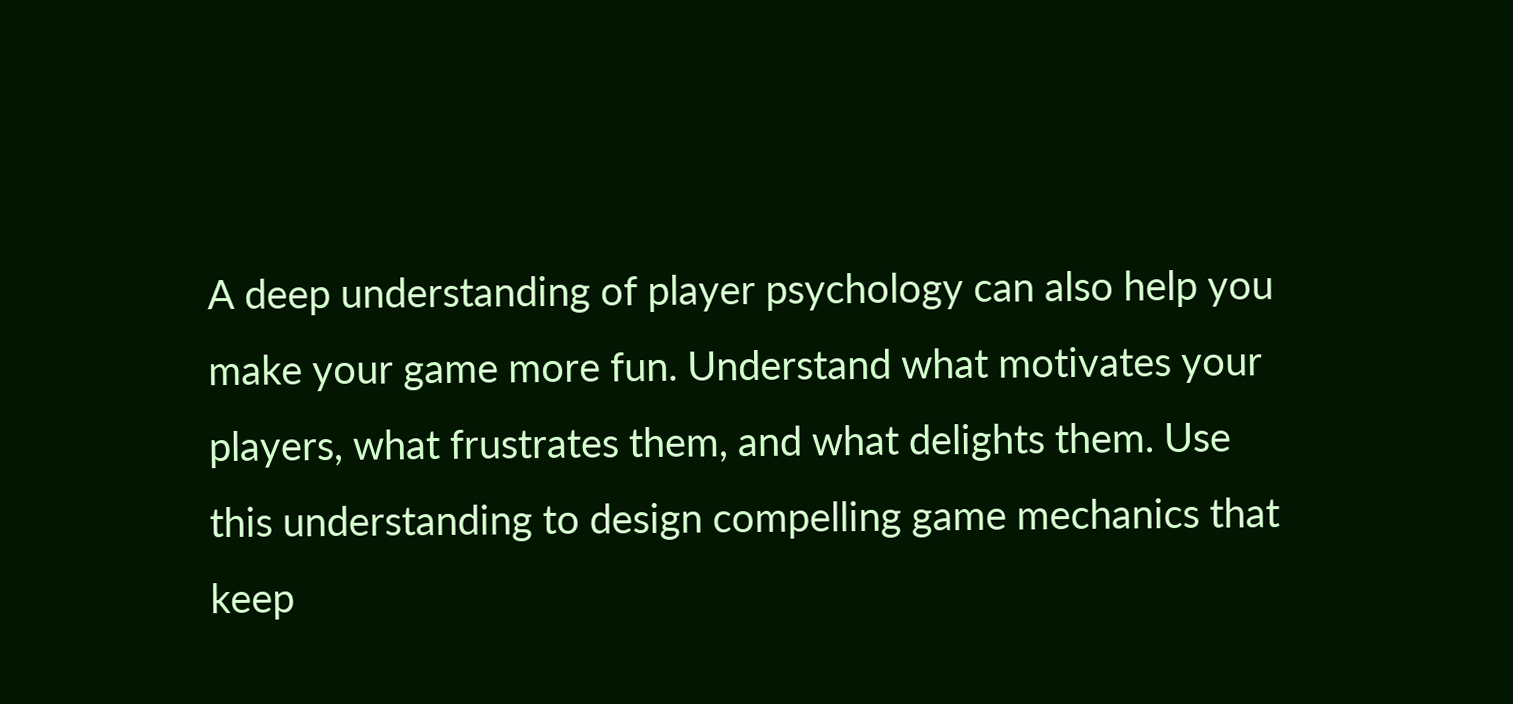A deep understanding of player psychology can also help you make your game more fun. Understand what motivates your players, what frustrates them, and what delights them. Use this understanding to design compelling game mechanics that keep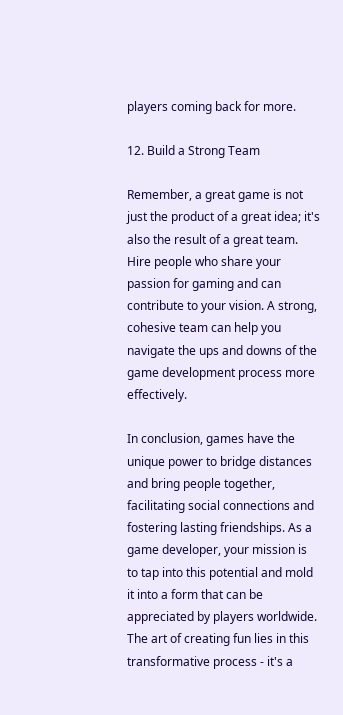players coming back for more.

12. Build a Strong Team

Remember, a great game is not just the product of a great idea; it's also the result of a great team. Hire people who share your passion for gaming and can contribute to your vision. A strong, cohesive team can help you navigate the ups and downs of the game development process more effectively.

In conclusion, games have the unique power to bridge distances and bring people together, facilitating social connections and fostering lasting friendships. As a game developer, your mission is to tap into this potential and mold it into a form that can be appreciated by players worldwide. The art of creating fun lies in this transformative process - it's a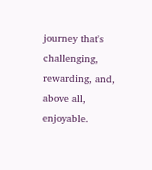journey that's challenging, rewarding, and, above all, enjoyable.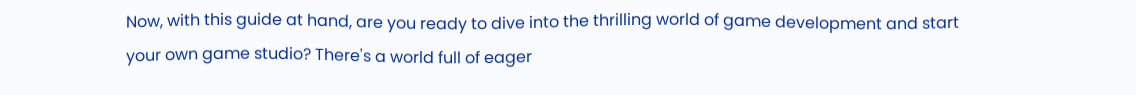Now, with this guide at hand, are you ready to dive into the thrilling world of game development and start your own game studio? There's a world full of eager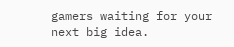gamers waiting for your next big idea.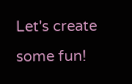Let's create some fun!